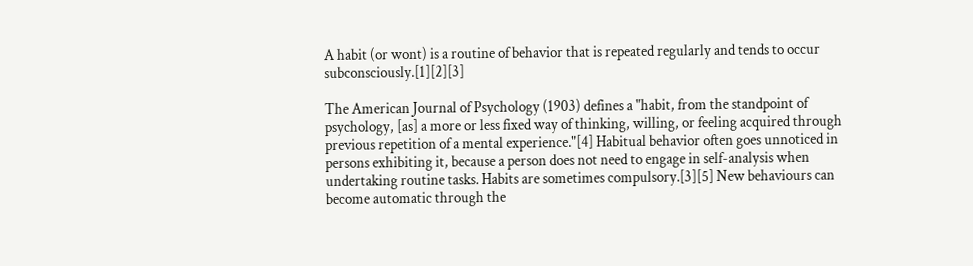A habit (or wont) is a routine of behavior that is repeated regularly and tends to occur subconsciously.[1][2][3]

The American Journal of Psychology (1903) defines a "habit, from the standpoint of psychology, [as] a more or less fixed way of thinking, willing, or feeling acquired through previous repetition of a mental experience."[4] Habitual behavior often goes unnoticed in persons exhibiting it, because a person does not need to engage in self-analysis when undertaking routine tasks. Habits are sometimes compulsory.[3][5] New behaviours can become automatic through the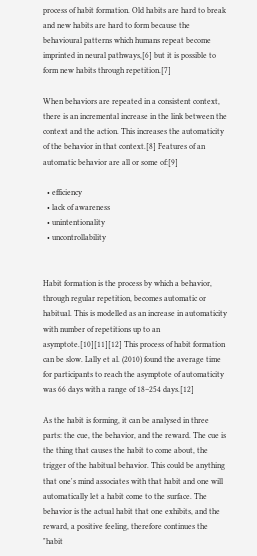process of habit formation. Old habits are hard to break and new habits are hard to form because the behavioural patterns which humans repeat become imprinted in neural pathways,[6] but it is possible to form new habits through repetition.[7]

When behaviors are repeated in a consistent context, there is an incremental increase in the link between the context and the action. This increases the automaticity of the behavior in that context.[8] Features of an automatic behavior are all or some of:[9]

  • efficiency
  • lack of awareness
  • unintentionality
  • uncontrollability


Habit formation is the process by which a behavior, through regular repetition, becomes automatic or habitual. This is modelled as an increase in automaticity with number of repetitions up to an asymptote.[10][11][12] This process of habit formation can be slow. Lally et al. (2010) found the average time for participants to reach the asymptote of automaticity was 66 days with a range of 18–254 days.[12]

As the habit is forming, it can be analysed in three parts: the cue, the behavior, and the reward. The cue is the thing that causes the habit to come about, the trigger of the habitual behavior. This could be anything that one's mind associates with that habit and one will automatically let a habit come to the surface. The behavior is the actual habit that one exhibits, and the reward, a positive feeling, therefore continues the "habit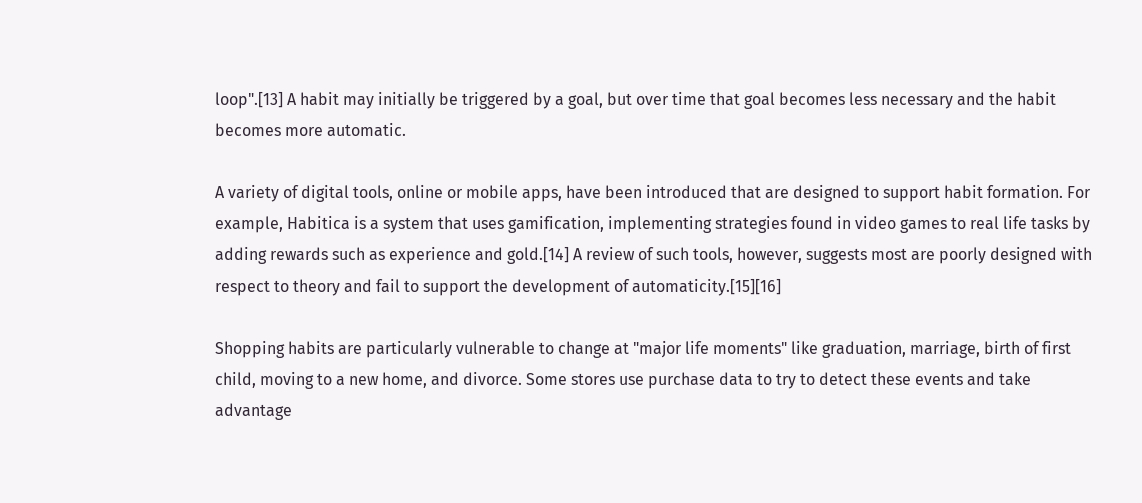loop".[13] A habit may initially be triggered by a goal, but over time that goal becomes less necessary and the habit becomes more automatic.

A variety of digital tools, online or mobile apps, have been introduced that are designed to support habit formation. For example, Habitica is a system that uses gamification, implementing strategies found in video games to real life tasks by adding rewards such as experience and gold.[14] A review of such tools, however, suggests most are poorly designed with respect to theory and fail to support the development of automaticity.[15][16]

Shopping habits are particularly vulnerable to change at "major life moments" like graduation, marriage, birth of first child, moving to a new home, and divorce. Some stores use purchase data to try to detect these events and take advantage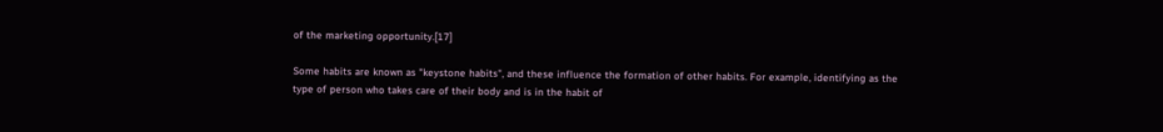of the marketing opportunity.[17]

Some habits are known as "keystone habits", and these influence the formation of other habits. For example, identifying as the type of person who takes care of their body and is in the habit of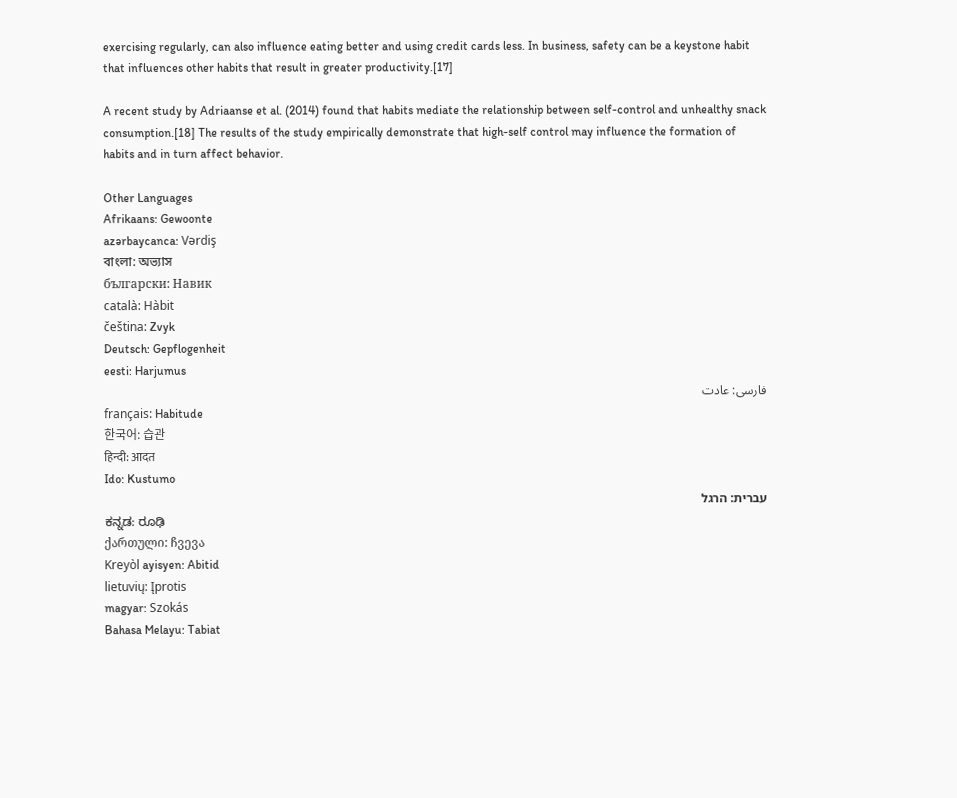exercising regularly, can also influence eating better and using credit cards less. In business, safety can be a keystone habit that influences other habits that result in greater productivity.[17]

A recent study by Adriaanse et al. (2014) found that habits mediate the relationship between self-control and unhealthy snack consumption.[18] The results of the study empirically demonstrate that high-self control may influence the formation of habits and in turn affect behavior.

Other Languages
Afrikaans: Gewoonte
azərbaycanca: Vərdiş
বাংলা: অভ্যাস
български: Навик
català: Hàbit
čeština: Zvyk
Deutsch: Gepflogenheit
eesti: Harjumus
فارسی: عادت
français: Habitude
한국어: 습관
हिन्दी: आदत
Ido: Kustumo
עברית: הרגל
ಕನ್ನಡ: ರೂಢಿ
ქართული: ჩვევა
Kreyòl ayisyen: Abitid
lietuvių: Įprotis
magyar: Szokás
Bahasa Melayu: Tabiat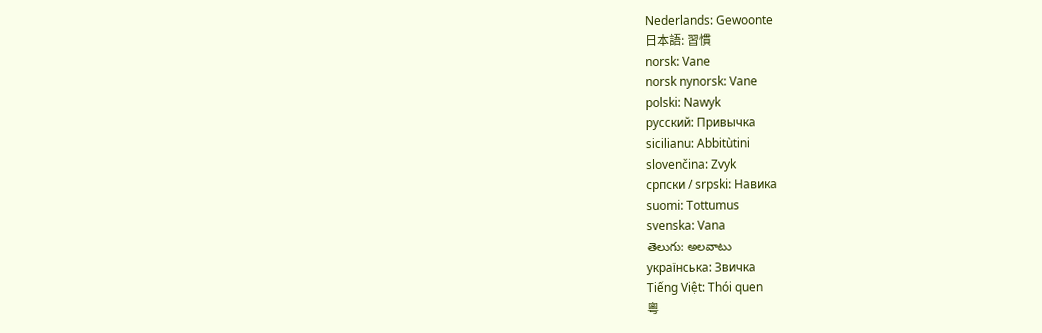Nederlands: Gewoonte
日本語: 習慣
norsk: Vane
norsk nynorsk: Vane
polski: Nawyk
русский: Привычка
sicilianu: Abbitùtini
slovenčina: Zvyk
српски / srpski: Навика
suomi: Tottumus
svenska: Vana
తెలుగు: అలవాటు
українська: Звичка
Tiếng Việt: Thói quen
粵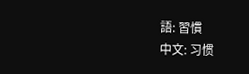語: 習慣
中文: 习惯